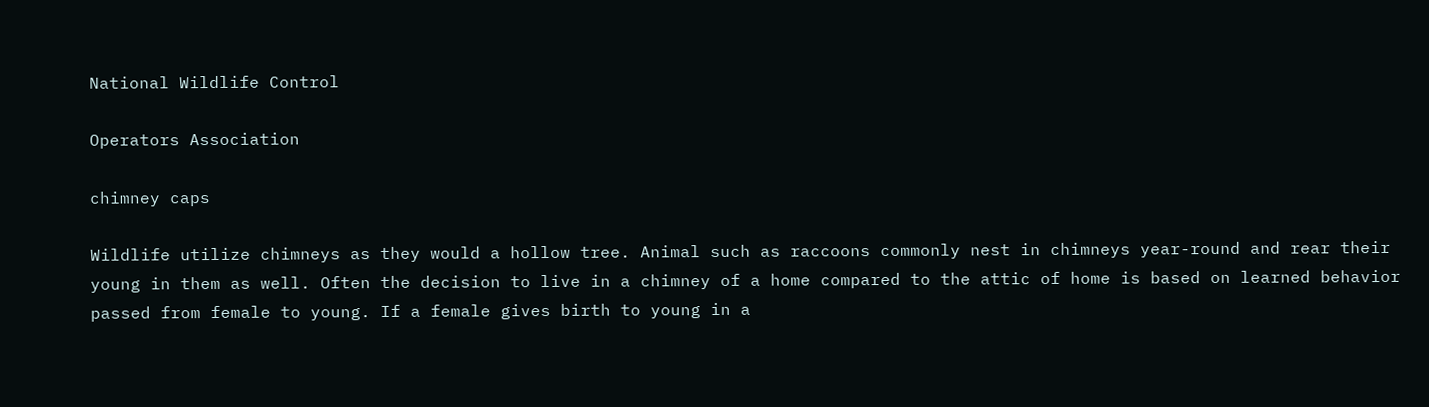National Wildlife Control

Operators Association

chimney caps

Wildlife utilize chimneys as they would a hollow tree. Animal such as raccoons commonly nest in chimneys year-round and rear their young in them as well. Often the decision to live in a chimney of a home compared to the attic of home is based on learned behavior passed from female to young. If a female gives birth to young in a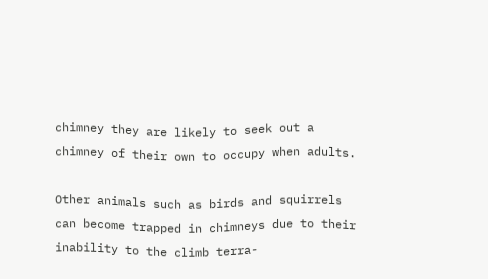chimney they are likely to seek out a chimney of their own to occupy when adults.

Other animals such as birds and squirrels can become trapped in chimneys due to their inability to the climb terra-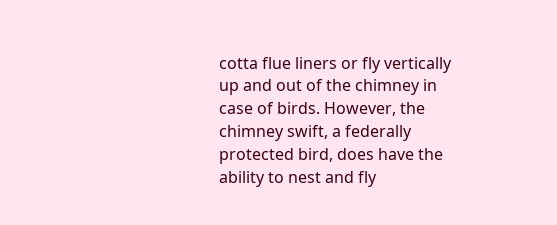cotta flue liners or fly vertically up and out of the chimney in case of birds. However, the chimney swift, a federally protected bird, does have the ability to nest and fly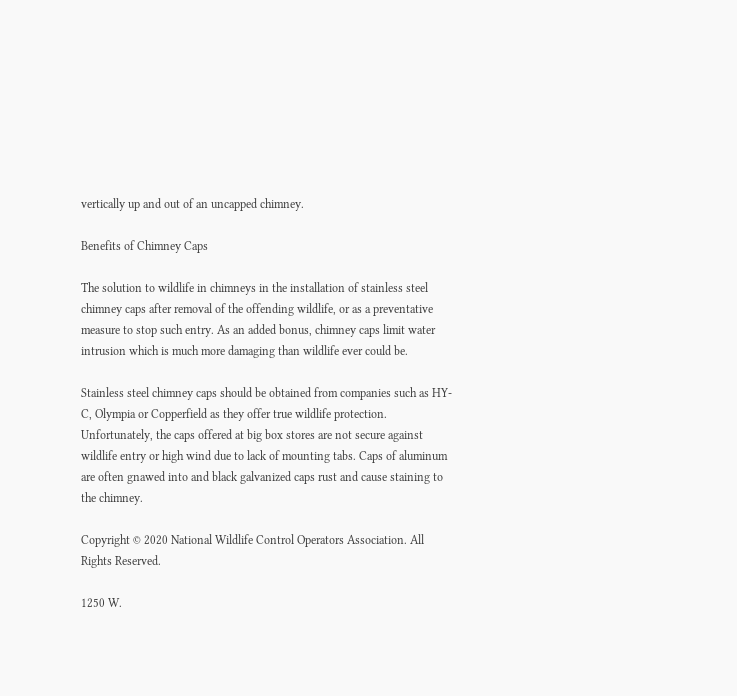vertically up and out of an uncapped chimney.

Benefits of Chimney Caps

The solution to wildlife in chimneys in the installation of stainless steel chimney caps after removal of the offending wildlife, or as a preventative measure to stop such entry. As an added bonus, chimney caps limit water intrusion which is much more damaging than wildlife ever could be.

Stainless steel chimney caps should be obtained from companies such as HY-C, Olympia or Copperfield as they offer true wildlife protection. Unfortunately, the caps offered at big box stores are not secure against wildlife entry or high wind due to lack of mounting tabs. Caps of aluminum are often gnawed into and black galvanized caps rust and cause staining to the chimney.

Copyright © 2020 National Wildlife Control Operators Association. All Rights Reserved.

1250 W.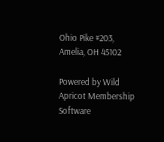Ohio Pike #203, Amelia, OH 45102

Powered by Wild Apricot Membership Software